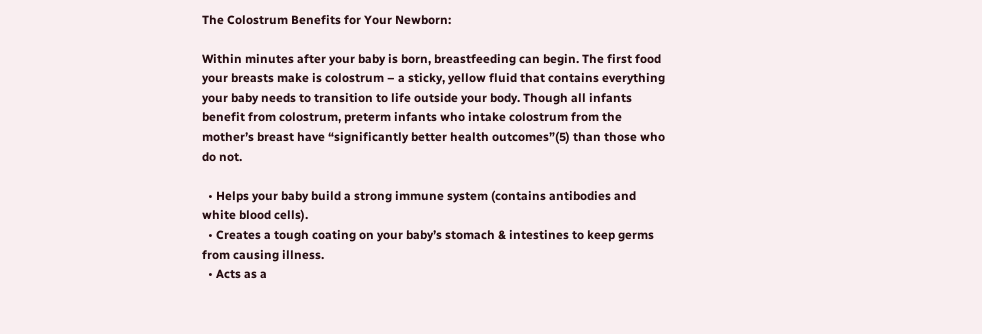The Colostrum Benefits for Your Newborn:

Within minutes after your baby is born, breastfeeding can begin. The first food your breasts make is colostrum – a sticky, yellow fluid that contains everything your baby needs to transition to life outside your body. Though all infants benefit from colostrum, preterm infants who intake colostrum from the mother’s breast have “significantly better health outcomes”(5) than those who do not.

  • Helps your baby build a strong immune system (contains antibodies and white blood cells).
  • Creates a tough coating on your baby’s stomach & intestines to keep germs from causing illness.
  • Acts as a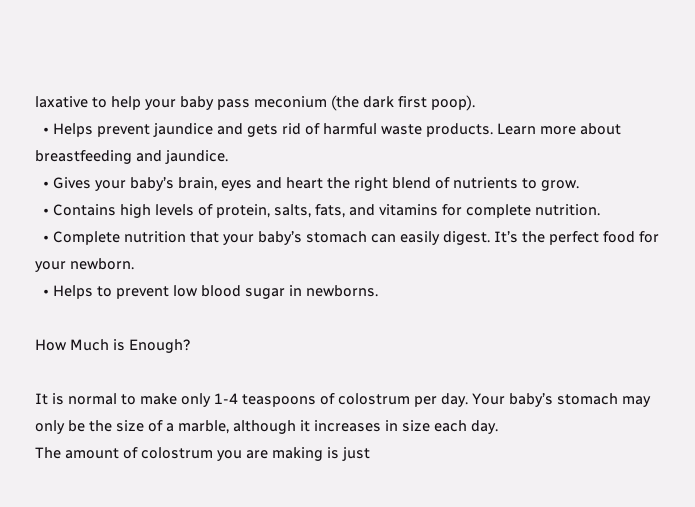laxative to help your baby pass meconium (the dark first poop).
  • Helps prevent jaundice and gets rid of harmful waste products. Learn more about breastfeeding and jaundice.
  • Gives your baby’s brain, eyes and heart the right blend of nutrients to grow.
  • Contains high levels of protein, salts, fats, and vitamins for complete nutrition.
  • Complete nutrition that your baby’s stomach can easily digest. It’s the perfect food for your newborn.
  • Helps to prevent low blood sugar in newborns.

How Much is Enough?

It is normal to make only 1-4 teaspoons of colostrum per day. Your baby’s stomach may only be the size of a marble, although it increases in size each day.
The amount of colostrum you are making is just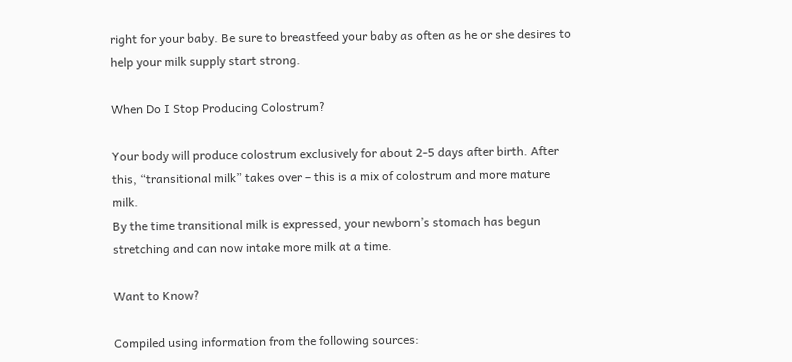right for your baby. Be sure to breastfeed your baby as often as he or she desires to help your milk supply start strong.

When Do I Stop Producing Colostrum?

Your body will produce colostrum exclusively for about 2-5 days after birth. After this, “transitional milk” takes over – this is a mix of colostrum and more mature milk.
By the time transitional milk is expressed, your newborn’s stomach has begun stretching and can now intake more milk at a time.

Want to Know?

Compiled using information from the following sources: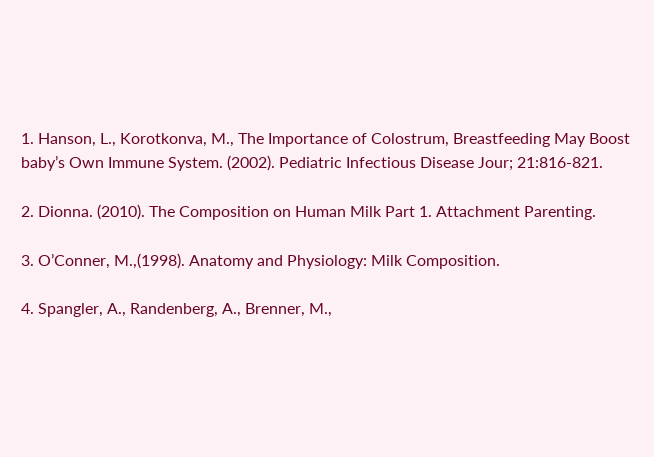1. Hanson, L., Korotkonva, M., The Importance of Colostrum, Breastfeeding May Boost baby’s Own Immune System. (2002). Pediatric Infectious Disease Jour; 21:816-821.

2. Dionna. (2010). The Composition on Human Milk Part 1. Attachment Parenting.

3. O’Conner, M.,(1998). Anatomy and Physiology: Milk Composition.

4. Spangler, A., Randenberg, A., Brenner, M.,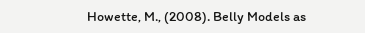Howette, M., (2008). Belly Models as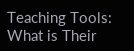Teaching Tools: What is Their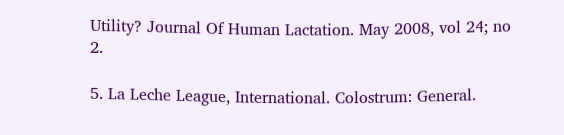Utility? Journal Of Human Lactation. May 2008, vol 24; no 2.

5. La Leche League, International. Colostrum: General.